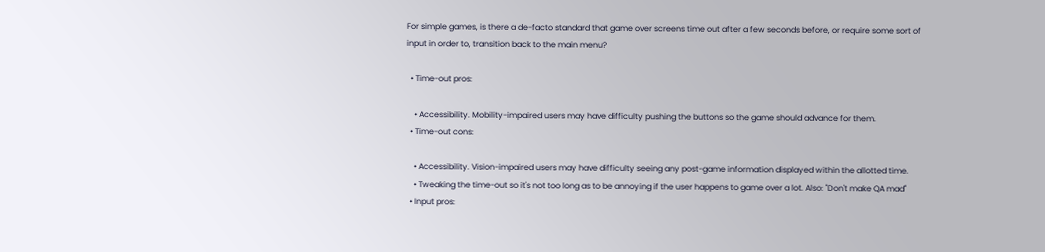For simple games, is there a de-facto standard that game over screens time out after a few seconds before, or require some sort of input in order to, transition back to the main menu?

  • Time-out pros:

    • Accessibility. Mobility-impaired users may have difficulty pushing the buttons so the game should advance for them.
  • Time-out cons:

    • Accessibility. Vision-impaired users may have difficulty seeing any post-game information displayed within the allotted time.
    • Tweaking the time-out so it's not too long as to be annoying if the user happens to game over a lot. Also: "Don't make QA mad"
  • Input pros: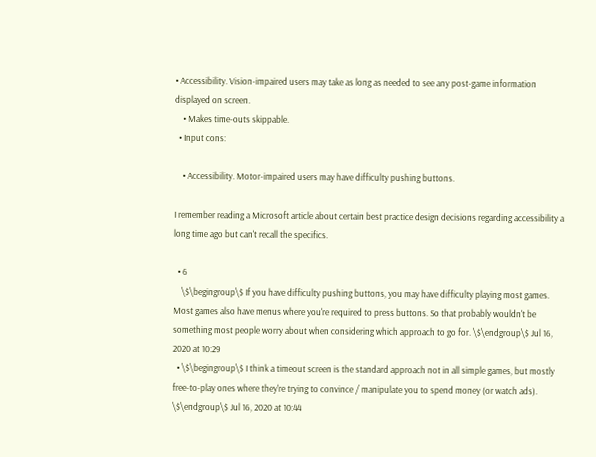• Accessibility. Vision-impaired users may take as long as needed to see any post-game information displayed on screen.
    • Makes time-outs skippable.
  • Input cons:

    • Accessibility. Motor-impaired users may have difficulty pushing buttons.

I remember reading a Microsoft article about certain best practice design decisions regarding accessibility a long time ago but can't recall the specifics.

  • 6
    \$\begingroup\$ If you have difficulty pushing buttons, you may have difficulty playing most games. Most games also have menus where you're required to press buttons. So that probably wouldn't be something most people worry about when considering which approach to go for. \$\endgroup\$ Jul 16, 2020 at 10:29
  • \$\begingroup\$ I think a timeout screen is the standard approach not in all simple games, but mostly free-to-play ones where they're trying to convince / manipulate you to spend money (or watch ads). \$\endgroup\$ Jul 16, 2020 at 10:44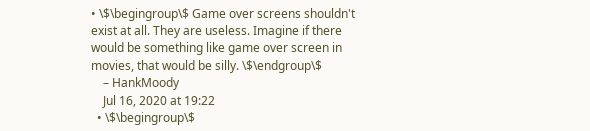• \$\begingroup\$ Game over screens shouldn't exist at all. They are useless. Imagine if there would be something like game over screen in movies, that would be silly. \$\endgroup\$
    – HankMoody
    Jul 16, 2020 at 19:22
  • \$\begingroup\$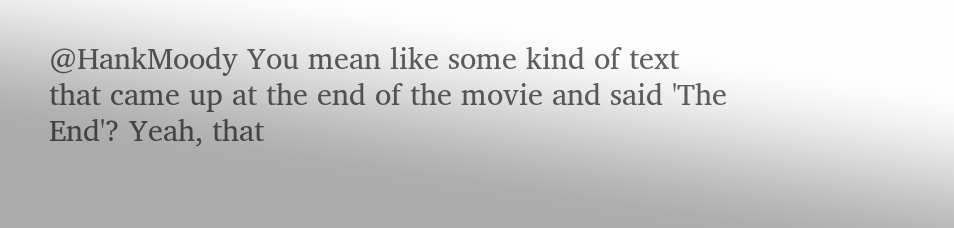@HankMoody You mean like some kind of text that came up at the end of the movie and said 'The End'? Yeah, that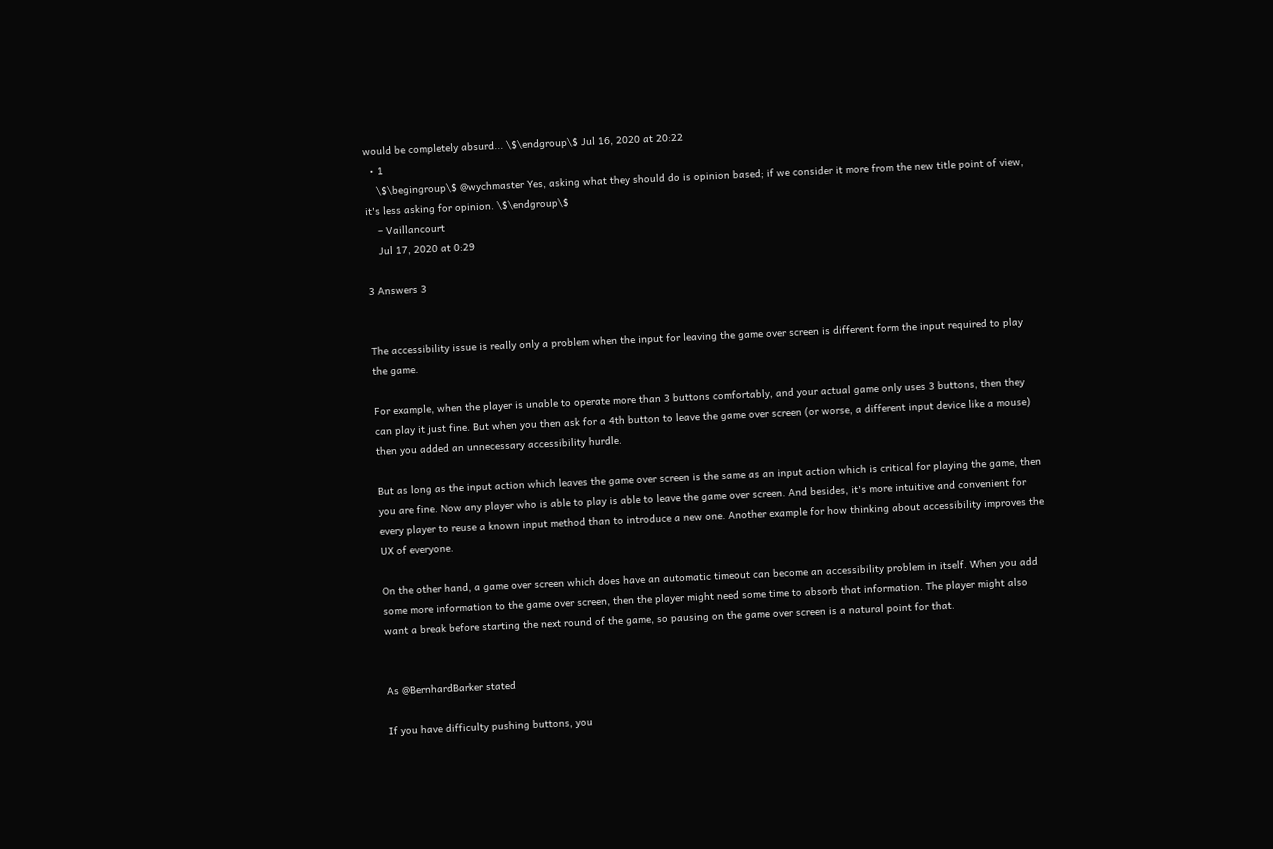would be completely absurd... \$\endgroup\$ Jul 16, 2020 at 20:22
  • 1
    \$\begingroup\$ @wychmaster Yes, asking what they should do is opinion based; if we consider it more from the new title point of view, it's less asking for opinion. \$\endgroup\$
    – Vaillancourt
    Jul 17, 2020 at 0:29

3 Answers 3


The accessibility issue is really only a problem when the input for leaving the game over screen is different form the input required to play the game.

For example, when the player is unable to operate more than 3 buttons comfortably, and your actual game only uses 3 buttons, then they can play it just fine. But when you then ask for a 4th button to leave the game over screen (or worse, a different input device like a mouse) then you added an unnecessary accessibility hurdle.

But as long as the input action which leaves the game over screen is the same as an input action which is critical for playing the game, then you are fine. Now any player who is able to play is able to leave the game over screen. And besides, it's more intuitive and convenient for every player to reuse a known input method than to introduce a new one. Another example for how thinking about accessibility improves the UX of everyone.

On the other hand, a game over screen which does have an automatic timeout can become an accessibility problem in itself. When you add some more information to the game over screen, then the player might need some time to absorb that information. The player might also want a break before starting the next round of the game, so pausing on the game over screen is a natural point for that.


As @BernhardBarker stated

If you have difficulty pushing buttons, you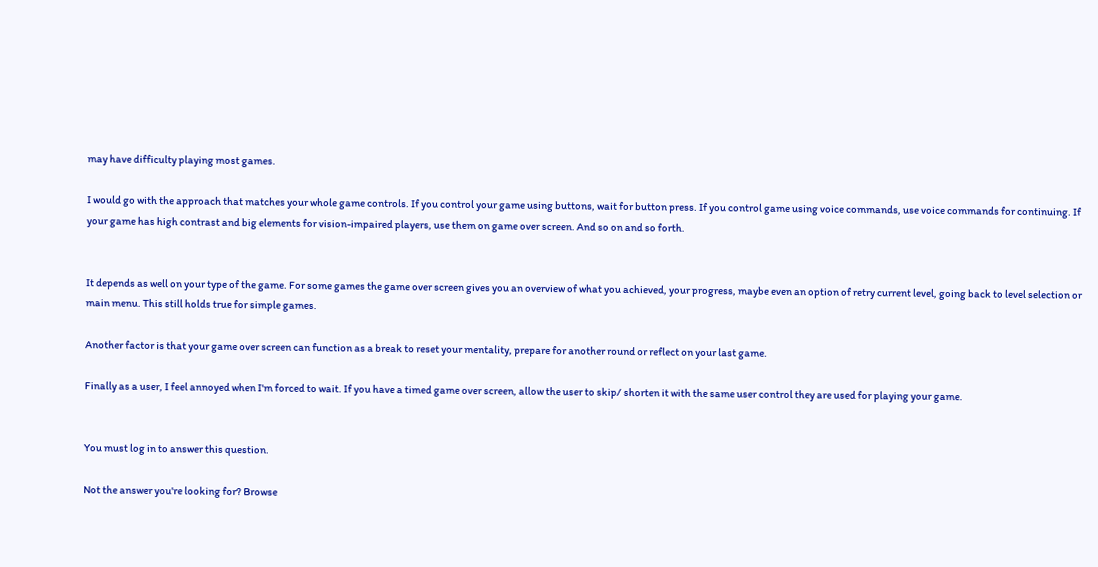may have difficulty playing most games.

I would go with the approach that matches your whole game controls. If you control your game using buttons, wait for button press. If you control game using voice commands, use voice commands for continuing. If your game has high contrast and big elements for vision-impaired players, use them on game over screen. And so on and so forth.


It depends as well on your type of the game. For some games the game over screen gives you an overview of what you achieved, your progress, maybe even an option of retry current level, going back to level selection or main menu. This still holds true for simple games.

Another factor is that your game over screen can function as a break to reset your mentality, prepare for another round or reflect on your last game.

Finally as a user, I feel annoyed when I'm forced to wait. If you have a timed game over screen, allow the user to skip/ shorten it with the same user control they are used for playing your game.


You must log in to answer this question.

Not the answer you're looking for? Browse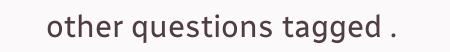other questions tagged .